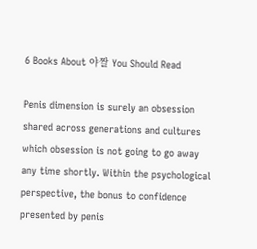6 Books About 야짤 You Should Read

Penis dimension is surely an obsession shared across generations and cultures which obsession is not going to go away any time shortly. Within the psychological perspective, the bonus to confidence presented by penis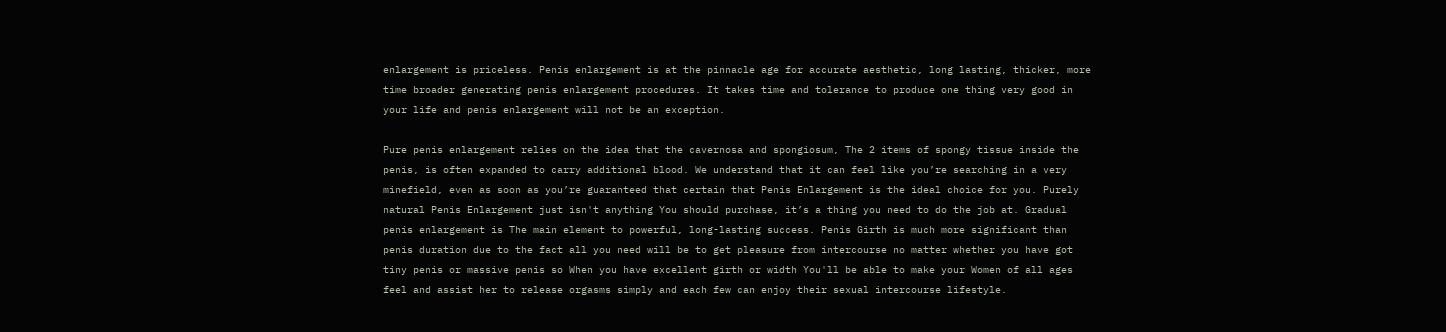enlargement is priceless. Penis enlargement is at the pinnacle age for accurate aesthetic, long lasting, thicker, more time broader generating penis enlargement procedures. It takes time and tolerance to produce one thing very good in your life and penis enlargement will not be an exception.

Pure penis enlargement relies on the idea that the cavernosa and spongiosum, The 2 items of spongy tissue inside the penis, is often expanded to carry additional blood. We understand that it can feel like you’re searching in a very minefield, even as soon as you’re guaranteed that certain that Penis Enlargement is the ideal choice for you. Purely natural Penis Enlargement just isn't anything You should purchase, it’s a thing you need to do the job at. Gradual penis enlargement is The main element to powerful, long-lasting success. Penis Girth is much more significant than penis duration due to the fact all you need will be to get pleasure from intercourse no matter whether you have got tiny penis or massive penis so When you have excellent girth or width You'll be able to make your Women of all ages feel and assist her to release orgasms simply and each few can enjoy their sexual intercourse lifestyle.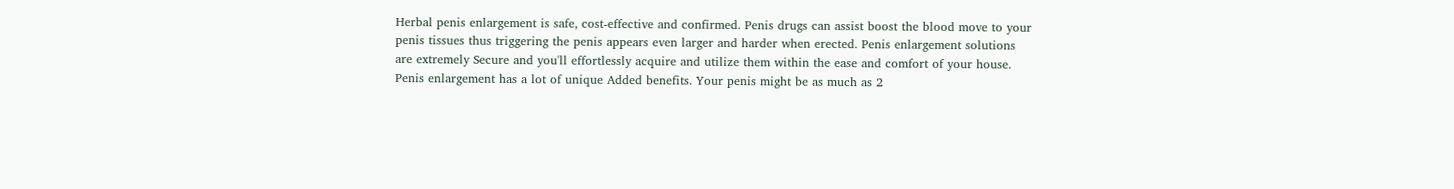Herbal penis enlargement is safe, cost-effective and confirmed. Penis drugs can assist boost the blood move to your penis tissues thus triggering the penis appears even larger and harder when erected. Penis enlargement solutions are extremely Secure and you'll effortlessly acquire and utilize them within the ease and comfort of your house. Penis enlargement has a lot of unique Added benefits. Your penis might be as much as 2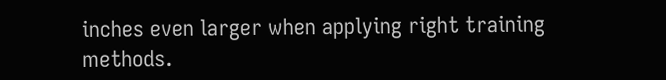inches even larger when applying right training methods.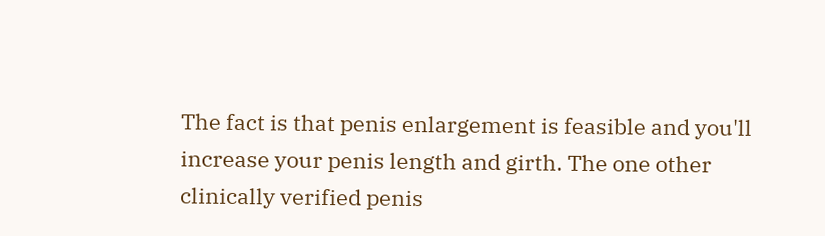The fact is that penis enlargement is feasible and you'll increase your penis length and girth. The one other clinically verified penis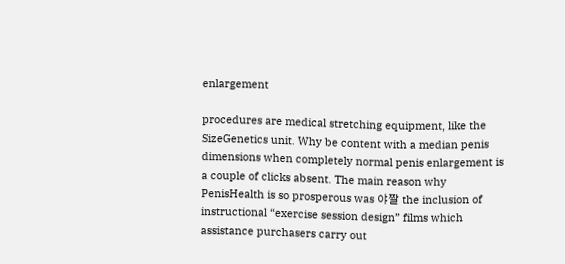enlargement

procedures are medical stretching equipment, like the SizeGenetics unit. Why be content with a median penis dimensions when completely normal penis enlargement is a couple of clicks absent. The main reason why PenisHealth is so prosperous was 야짤 the inclusion of instructional “exercise session design” films which assistance purchasers carry out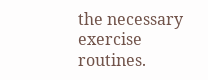the necessary exercise routines.